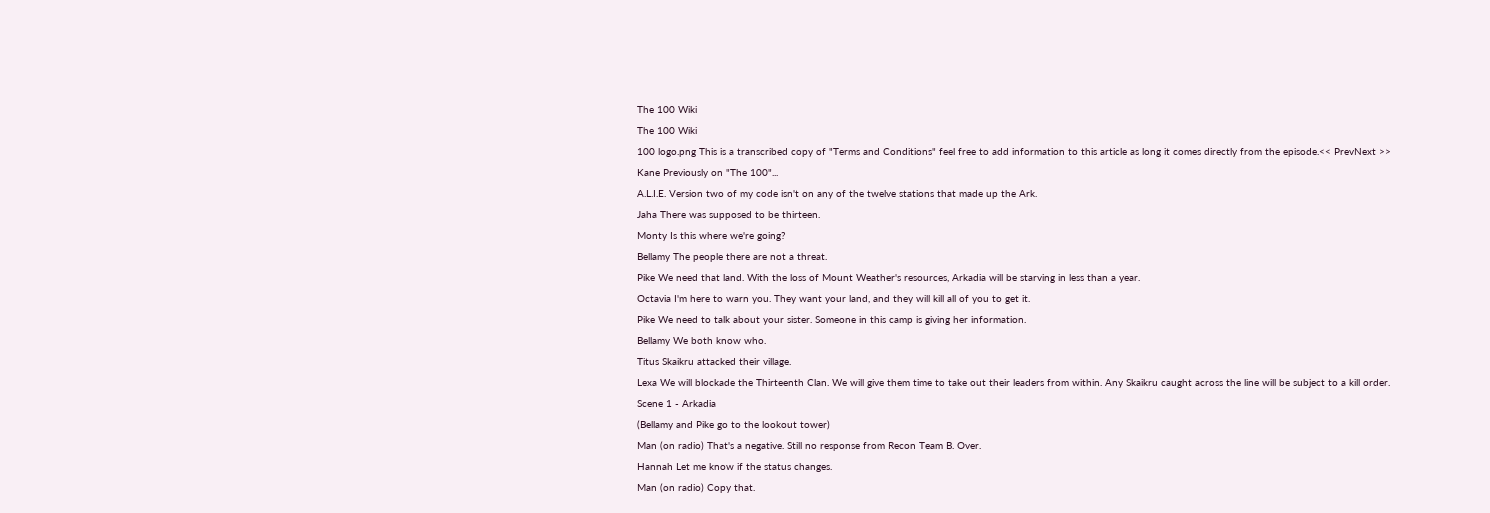The 100 Wiki
The 100 Wiki
100 logo.png This is a transcribed copy of "Terms and Conditions" feel free to add information to this article as long it comes directly from the episode.<< PrevNext >>
Kane Previously on "The 100"...
A.L.I.E. Version two of my code isn't on any of the twelve stations that made up the Ark.
Jaha There was supposed to be thirteen.
Monty Is this where we're going?
Bellamy The people there are not a threat.
Pike We need that land. With the loss of Mount Weather's resources, Arkadia will be starving in less than a year.
Octavia I'm here to warn you. They want your land, and they will kill all of you to get it.
Pike We need to talk about your sister. Someone in this camp is giving her information.
Bellamy We both know who.
Titus Skaikru attacked their village.
Lexa We will blockade the Thirteenth Clan. We will give them time to take out their leaders from within. Any Skaikru caught across the line will be subject to a kill order.
Scene 1 - Arkadia
(Bellamy and Pike go to the lookout tower)
Man (on radio) That's a negative. Still no response from Recon Team B. Over.
Hannah Let me know if the status changes.
Man (on radio) Copy that.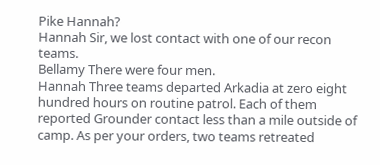Pike Hannah?
Hannah Sir, we lost contact with one of our recon teams.
Bellamy There were four men.
Hannah Three teams departed Arkadia at zero eight hundred hours on routine patrol. Each of them reported Grounder contact less than a mile outside of camp. As per your orders, two teams retreated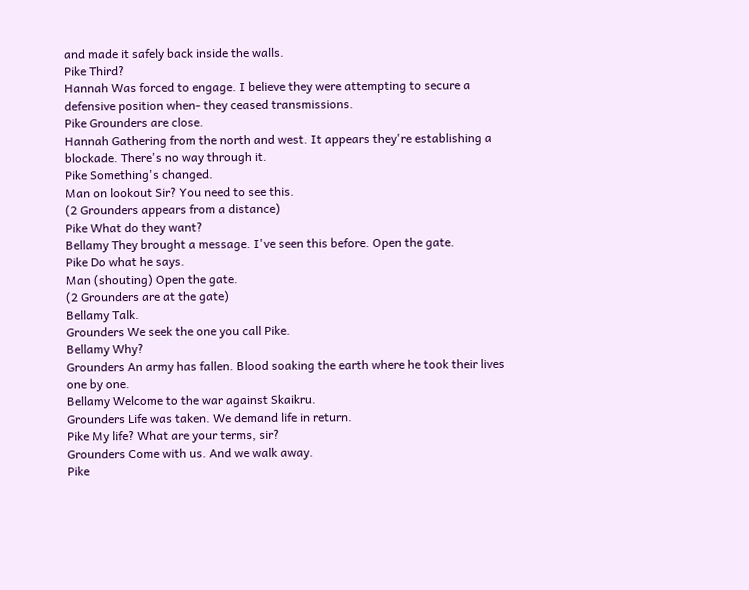and made it safely back inside the walls.
Pike Third?
Hannah Was forced to engage. I believe they were attempting to secure a defensive position when- they ceased transmissions.
Pike Grounders are close.
Hannah Gathering from the north and west. It appears they're establishing a blockade. There's no way through it.
Pike Something's changed.
Man on lookout Sir? You need to see this.
(2 Grounders appears from a distance)
Pike What do they want?
Bellamy They brought a message. I've seen this before. Open the gate.
Pike Do what he says.
Man (shouting) Open the gate.
(2 Grounders are at the gate)
Bellamy Talk.
Grounders We seek the one you call Pike.
Bellamy Why?
Grounders An army has fallen. Blood soaking the earth where he took their lives one by one.
Bellamy Welcome to the war against Skaikru.
Grounders Life was taken. We demand life in return.
Pike My life? What are your terms, sir?
Grounders Come with us. And we walk away.
Pike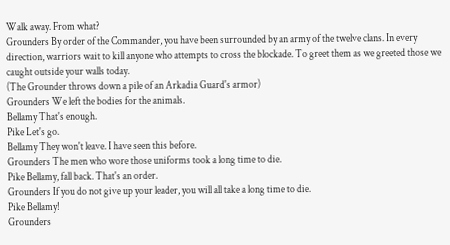Walk away. From what?
Grounders By order of the Commander, you have been surrounded by an army of the twelve clans. In every direction, warriors wait to kill anyone who attempts to cross the blockade. To greet them as we greeted those we caught outside your walls today.
(The Grounder throws down a pile of an Arkadia Guard's armor)
Grounders We left the bodies for the animals.
Bellamy That's enough.
Pike Let's go.
Bellamy They won't leave. I have seen this before.
Grounders The men who wore those uniforms took a long time to die.
Pike Bellamy, fall back. That's an order.
Grounders If you do not give up your leader, you will all take a long time to die.
Pike Bellamy!
Grounders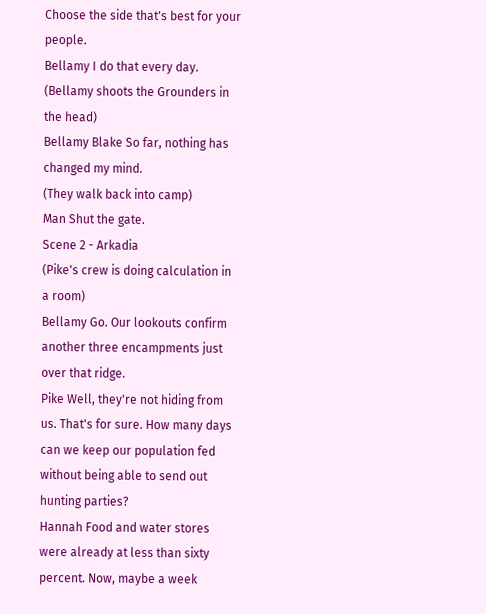Choose the side that's best for your people.
Bellamy I do that every day.
(Bellamy shoots the Grounders in the head)
Bellamy Blake So far, nothing has changed my mind.
(They walk back into camp)
Man Shut the gate.
Scene 2 - Arkadia
(Pike's crew is doing calculation in a room)
Bellamy Go. Our lookouts confirm another three encampments just over that ridge.
Pike Well, they're not hiding from us. That's for sure. How many days can we keep our population fed without being able to send out hunting parties?
Hannah Food and water stores were already at less than sixty percent. Now, maybe a week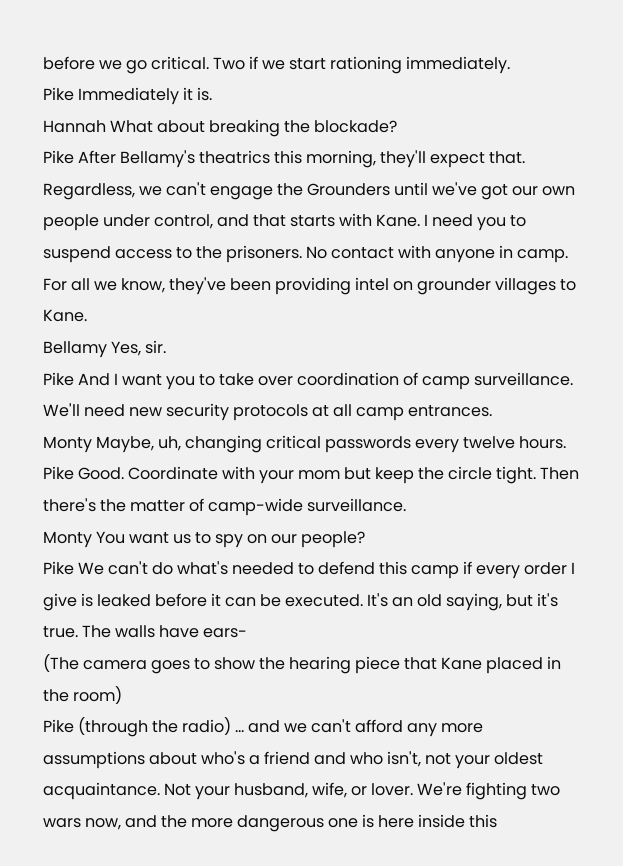before we go critical. Two if we start rationing immediately.
Pike Immediately it is.
Hannah What about breaking the blockade?
Pike After Bellamy's theatrics this morning, they'll expect that. Regardless, we can't engage the Grounders until we've got our own people under control, and that starts with Kane. I need you to suspend access to the prisoners. No contact with anyone in camp. For all we know, they've been providing intel on grounder villages to Kane.
Bellamy Yes, sir.
Pike And I want you to take over coordination of camp surveillance. We'll need new security protocols at all camp entrances.
Monty Maybe, uh, changing critical passwords every twelve hours.
Pike Good. Coordinate with your mom but keep the circle tight. Then there's the matter of camp-wide surveillance.
Monty You want us to spy on our people?
Pike We can't do what's needed to defend this camp if every order I give is leaked before it can be executed. It's an old saying, but it's true. The walls have ears-
(The camera goes to show the hearing piece that Kane placed in the room)
Pike (through the radio) ... and we can't afford any more assumptions about who's a friend and who isn't, not your oldest acquaintance. Not your husband, wife, or lover. We're fighting two wars now, and the more dangerous one is here inside this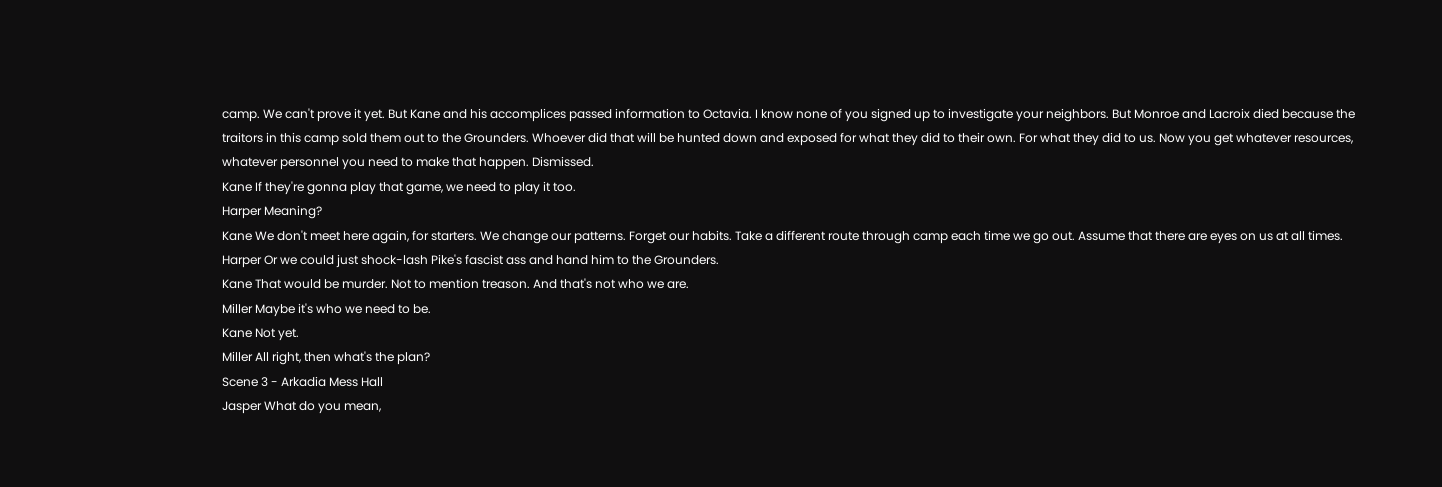camp. We can't prove it yet. But Kane and his accomplices passed information to Octavia. I know none of you signed up to investigate your neighbors. But Monroe and Lacroix died because the traitors in this camp sold them out to the Grounders. Whoever did that will be hunted down and exposed for what they did to their own. For what they did to us. Now you get whatever resources, whatever personnel you need to make that happen. Dismissed.
Kane If they're gonna play that game, we need to play it too.
Harper Meaning?
Kane We don't meet here again, for starters. We change our patterns. Forget our habits. Take a different route through camp each time we go out. Assume that there are eyes on us at all times.
Harper Or we could just shock-lash Pike's fascist ass and hand him to the Grounders.
Kane That would be murder. Not to mention treason. And that's not who we are.
Miller Maybe it's who we need to be.
Kane Not yet.
Miller All right, then what's the plan?
Scene 3 - Arkadia Mess Hall
Jasper What do you mean,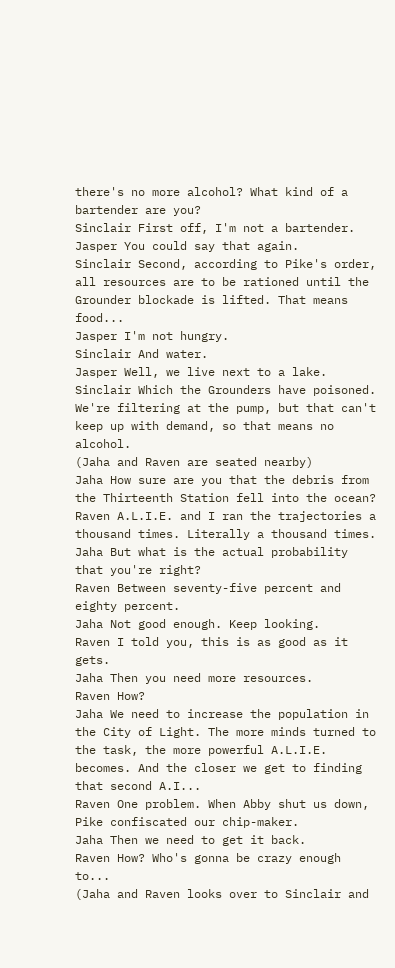there's no more alcohol? What kind of a bartender are you?
Sinclair First off, I'm not a bartender.
Jasper You could say that again.
Sinclair Second, according to Pike's order, all resources are to be rationed until the Grounder blockade is lifted. That means food...
Jasper I'm not hungry.
Sinclair And water.
Jasper Well, we live next to a lake.
Sinclair Which the Grounders have poisoned. We're filtering at the pump, but that can't keep up with demand, so that means no alcohol.
(Jaha and Raven are seated nearby)
Jaha How sure are you that the debris from the Thirteenth Station fell into the ocean?
Raven A.L.I.E. and I ran the trajectories a thousand times. Literally a thousand times.
Jaha But what is the actual probability that you're right?
Raven Between seventy-five percent and eighty percent.
Jaha Not good enough. Keep looking.
Raven I told you, this is as good as it gets.
Jaha Then you need more resources.
Raven How?
Jaha We need to increase the population in the City of Light. The more minds turned to the task, the more powerful A.L.I.E. becomes. And the closer we get to finding that second A.I...
Raven One problem. When Abby shut us down, Pike confiscated our chip-maker.
Jaha Then we need to get it back.
Raven How? Who's gonna be crazy enough to...
(Jaha and Raven looks over to Sinclair and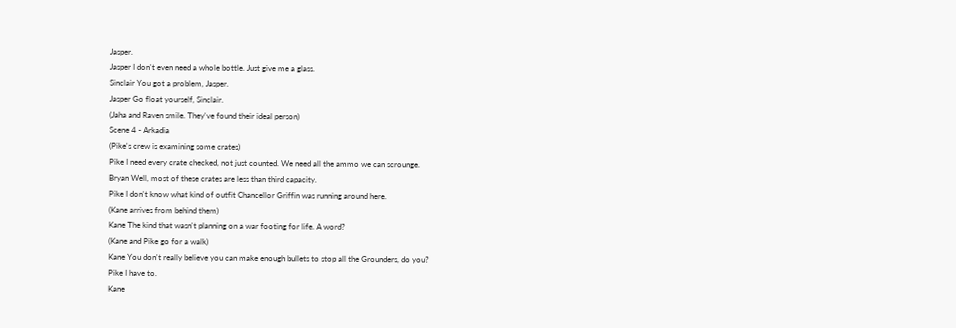Jasper.
Jasper I don't even need a whole bottle. Just give me a glass.
Sinclair You got a problem, Jasper.
Jasper Go float yourself, Sinclair.
(Jaha and Raven smile. They've found their ideal person)
Scene 4 - Arkadia
(Pike's crew is examining some crates)
Pike I need every crate checked, not just counted. We need all the ammo we can scrounge.
Bryan Well, most of these crates are less than third capacity.
Pike I don't know what kind of outfit Chancellor Griffin was running around here.
(Kane arrives from behind them)
Kane The kind that wasn't planning on a war footing for life. A word?
(Kane and Pike go for a walk)
Kane You don't really believe you can make enough bullets to stop all the Grounders, do you?
Pike I have to.
Kane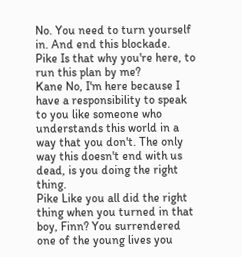No. You need to turn yourself in. And end this blockade.
Pike Is that why you're here, to run this plan by me?
Kane No, I'm here because I have a responsibility to speak to you like someone who understands this world in a way that you don't. The only way this doesn't end with us dead, is you doing the right thing.
Pike Like you all did the right thing when you turned in that boy, Finn? You surrendered one of the young lives you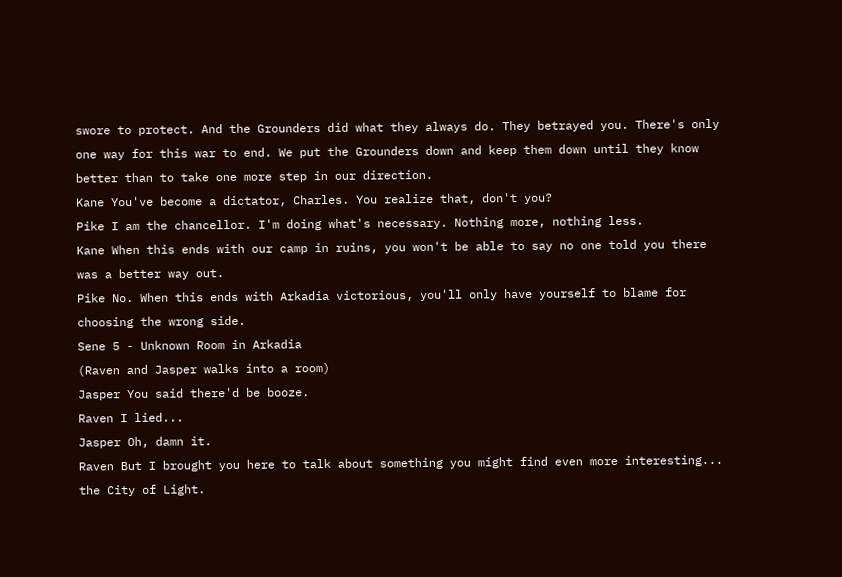swore to protect. And the Grounders did what they always do. They betrayed you. There's only one way for this war to end. We put the Grounders down and keep them down until they know better than to take one more step in our direction.
Kane You've become a dictator, Charles. You realize that, don't you?
Pike I am the chancellor. I'm doing what's necessary. Nothing more, nothing less.
Kane When this ends with our camp in ruins, you won't be able to say no one told you there was a better way out.
Pike No. When this ends with Arkadia victorious, you'll only have yourself to blame for choosing the wrong side.
Sene 5 - Unknown Room in Arkadia
(Raven and Jasper walks into a room)
Jasper You said there'd be booze.
Raven I lied...
Jasper Oh, damn it.
Raven But I brought you here to talk about something you might find even more interesting... the City of Light.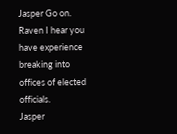Jasper Go on.
Raven I hear you have experience breaking into offices of elected officials.
Jasper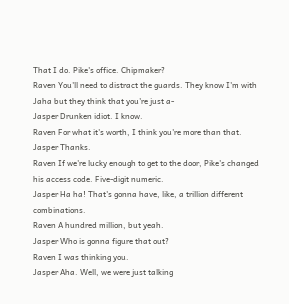That I do. Pike's office. Chipmaker?
Raven You'll need to distract the guards. They know I'm with Jaha but they think that you're just a-
Jasper Drunken idiot. I know.
Raven For what it's worth, I think you're more than that.
Jasper Thanks.
Raven If we're lucky enough to get to the door, Pike's changed his access code. Five-digit numeric.
Jasper Ha ha! That's gonna have, like, a trillion different combinations.
Raven A hundred million, but yeah.
Jasper Who is gonna figure that out?
Raven I was thinking you.
Jasper Aha. Well, we were just talking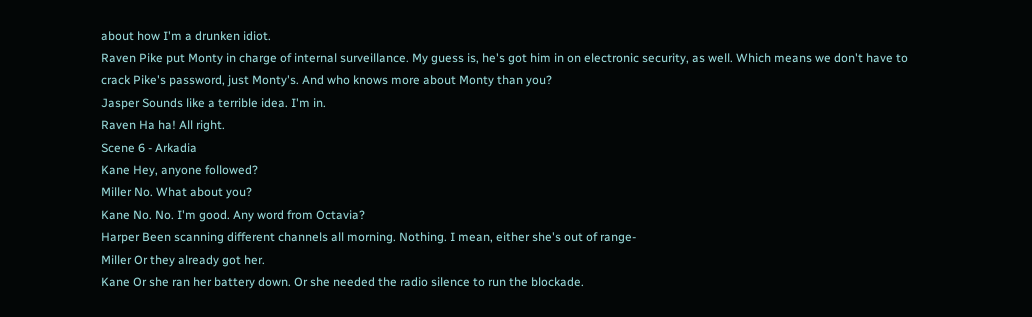about how I'm a drunken idiot.
Raven Pike put Monty in charge of internal surveillance. My guess is, he's got him in on electronic security, as well. Which means we don't have to crack Pike's password, just Monty's. And who knows more about Monty than you?
Jasper Sounds like a terrible idea. I'm in.
Raven Ha ha! All right.
Scene 6 - Arkadia
Kane Hey, anyone followed?
Miller No. What about you?
Kane No. No. I'm good. Any word from Octavia?
Harper Been scanning different channels all morning. Nothing. I mean, either she's out of range-
Miller Or they already got her.
Kane Or she ran her battery down. Or she needed the radio silence to run the blockade.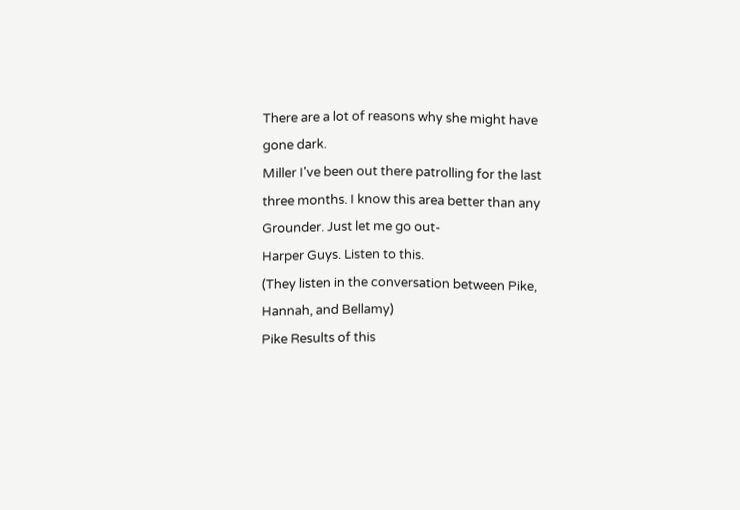There are a lot of reasons why she might have gone dark.
Miller I've been out there patrolling for the last three months. I know this area better than any Grounder. Just let me go out-
Harper Guys. Listen to this.
(They listen in the conversation between Pike, Hannah, and Bellamy)
Pike Results of this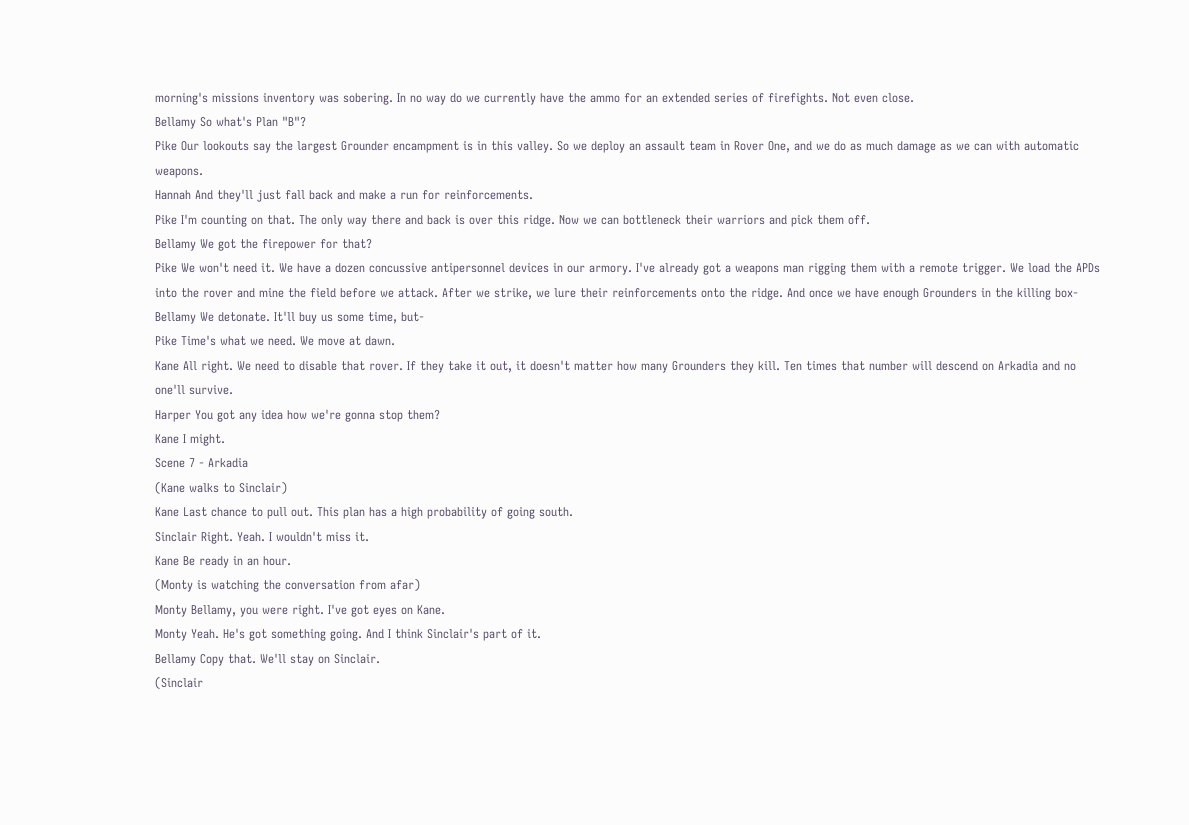morning's missions inventory was sobering. In no way do we currently have the ammo for an extended series of firefights. Not even close.
Bellamy So what's Plan "B"?
Pike Our lookouts say the largest Grounder encampment is in this valley. So we deploy an assault team in Rover One, and we do as much damage as we can with automatic weapons.
Hannah And they'll just fall back and make a run for reinforcements.
Pike I'm counting on that. The only way there and back is over this ridge. Now we can bottleneck their warriors and pick them off.
Bellamy We got the firepower for that?
Pike We won't need it. We have a dozen concussive antipersonnel devices in our armory. I've already got a weapons man rigging them with a remote trigger. We load the APDs into the rover and mine the field before we attack. After we strike, we lure their reinforcements onto the ridge. And once we have enough Grounders in the killing box-
Bellamy We detonate. It'll buy us some time, but-
Pike Time's what we need. We move at dawn.
Kane All right. We need to disable that rover. If they take it out, it doesn't matter how many Grounders they kill. Ten times that number will descend on Arkadia and no one'll survive.
Harper You got any idea how we're gonna stop them?
Kane I might.
Scene 7 - Arkadia
(Kane walks to Sinclair)
Kane Last chance to pull out. This plan has a high probability of going south.
Sinclair Right. Yeah. I wouldn't miss it.
Kane Be ready in an hour.
(Monty is watching the conversation from afar)
Monty Bellamy, you were right. I've got eyes on Kane.
Monty Yeah. He's got something going. And I think Sinclair's part of it.
Bellamy Copy that. We'll stay on Sinclair.
(Sinclair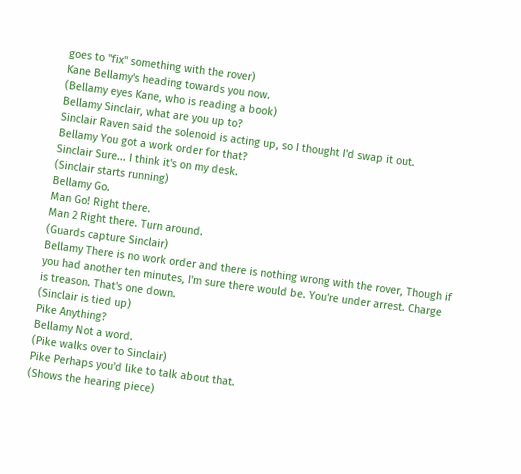goes to "fix" something with the rover)
Kane Bellamy's heading towards you now.
(Bellamy eyes Kane, who is reading a book)
Bellamy Sinclair, what are you up to?
Sinclair Raven said the solenoid is acting up, so I thought I'd swap it out.
Bellamy You got a work order for that?
Sinclair Sure... I think it's on my desk.
(Sinclair starts running)
Bellamy Go.
Man Go! Right there.
Man 2 Right there. Turn around.
(Guards capture Sinclair)
Bellamy There is no work order and there is nothing wrong with the rover, Though if you had another ten minutes, I'm sure there would be. You're under arrest. Charge is treason. That's one down.
(Sinclair is tied up)
Pike Anything?
Bellamy Not a word.
(Pike walks over to Sinclair)
Pike Perhaps you'd like to talk about that.
(Shows the hearing piece)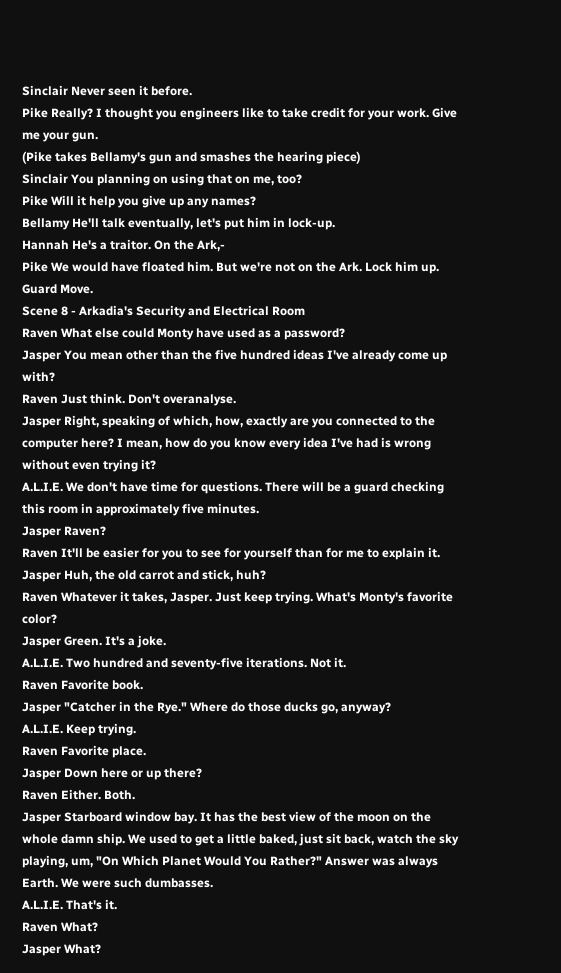Sinclair Never seen it before.
Pike Really? I thought you engineers like to take credit for your work. Give me your gun.
(Pike takes Bellamy's gun and smashes the hearing piece)
Sinclair You planning on using that on me, too?
Pike Will it help you give up any names?
Bellamy He'll talk eventually, let's put him in lock-up.
Hannah He's a traitor. On the Ark,-
Pike We would have floated him. But we're not on the Ark. Lock him up.
Guard Move.
Scene 8 - Arkadia's Security and Electrical Room
Raven What else could Monty have used as a password?
Jasper You mean other than the five hundred ideas I've already come up with?
Raven Just think. Don't overanalyse.
Jasper Right, speaking of which, how, exactly are you connected to the computer here? I mean, how do you know every idea I've had is wrong without even trying it?
A.L.I.E. We don't have time for questions. There will be a guard checking this room in approximately five minutes.
Jasper Raven?
Raven It'll be easier for you to see for yourself than for me to explain it.
Jasper Huh, the old carrot and stick, huh?
Raven Whatever it takes, Jasper. Just keep trying. What's Monty's favorite color?
Jasper Green. It's a joke.
A.L.I.E. Two hundred and seventy-five iterations. Not it.
Raven Favorite book.
Jasper "Catcher in the Rye." Where do those ducks go, anyway?
A.L.I.E. Keep trying.
Raven Favorite place.
Jasper Down here or up there?
Raven Either. Both.
Jasper Starboard window bay. It has the best view of the moon on the whole damn ship. We used to get a little baked, just sit back, watch the sky playing, um, "On Which Planet Would You Rather?" Answer was always Earth. We were such dumbasses.
A.L.I.E. That's it.
Raven What?
Jasper What?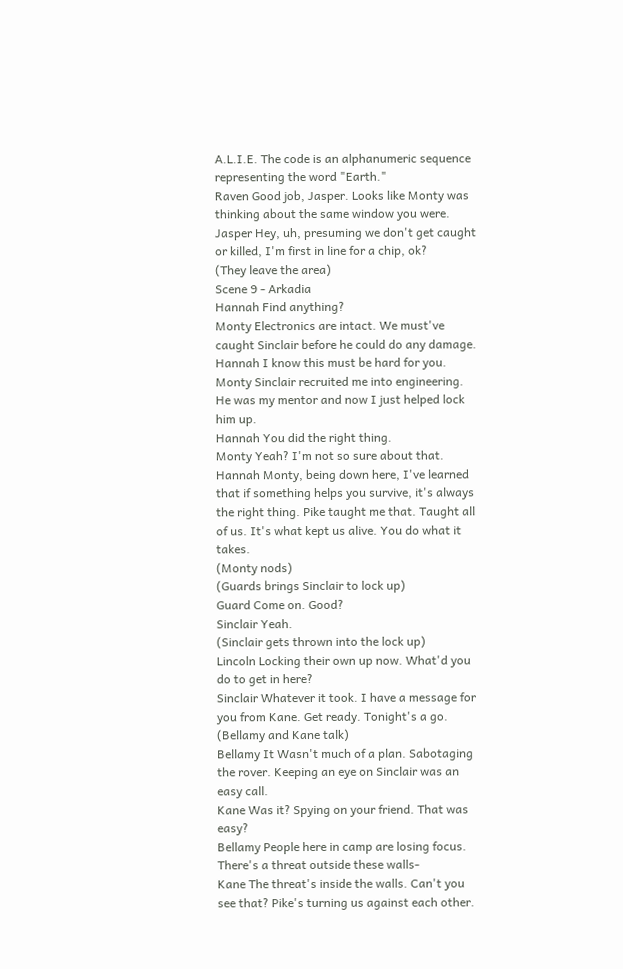A.L.I.E. The code is an alphanumeric sequence representing the word "Earth."
Raven Good job, Jasper. Looks like Monty was thinking about the same window you were.
Jasper Hey, uh, presuming we don't get caught or killed, I'm first in line for a chip, ok?
(They leave the area)
Scene 9 - Arkadia
Hannah Find anything?
Monty Electronics are intact. We must've caught Sinclair before he could do any damage.
Hannah I know this must be hard for you.
Monty Sinclair recruited me into engineering. He was my mentor and now I just helped lock him up.
Hannah You did the right thing.
Monty Yeah? I'm not so sure about that.
Hannah Monty, being down here, I've learned that if something helps you survive, it's always the right thing. Pike taught me that. Taught all of us. It's what kept us alive. You do what it takes.
(Monty nods)
(Guards brings Sinclair to lock up)
Guard Come on. Good?
Sinclair Yeah.
(Sinclair gets thrown into the lock up)
Lincoln Locking their own up now. What'd you do to get in here?
Sinclair Whatever it took. I have a message for you from Kane. Get ready. Tonight's a go.
(Bellamy and Kane talk)
Bellamy It Wasn't much of a plan. Sabotaging the rover. Keeping an eye on Sinclair was an easy call.
Kane Was it? Spying on your friend. That was easy?
Bellamy People here in camp are losing focus. There's a threat outside these walls-
Kane The threat's inside the walls. Can't you see that? Pike's turning us against each other.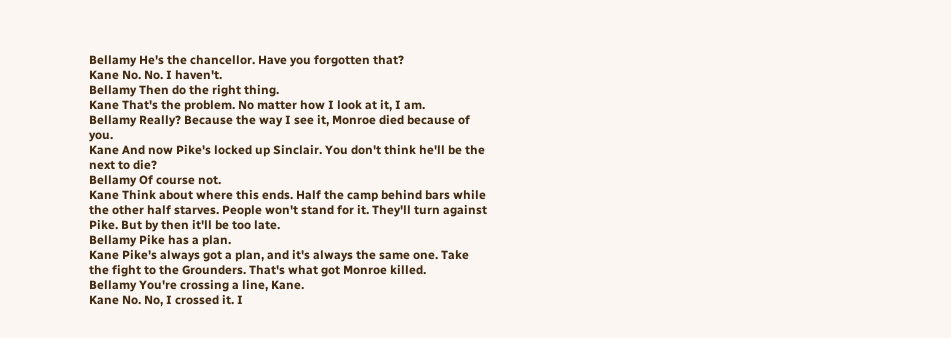Bellamy He's the chancellor. Have you forgotten that?
Kane No. No. I haven't.
Bellamy Then do the right thing.
Kane That's the problem. No matter how I look at it, I am.
Bellamy Really? Because the way I see it, Monroe died because of you.
Kane And now Pike's locked up Sinclair. You don't think he'll be the next to die?
Bellamy Of course not.
Kane Think about where this ends. Half the camp behind bars while the other half starves. People won't stand for it. They'll turn against Pike. But by then it'll be too late.
Bellamy Pike has a plan.
Kane Pike's always got a plan, and it's always the same one. Take the fight to the Grounders. That's what got Monroe killed.
Bellamy You're crossing a line, Kane.
Kane No. No, I crossed it. I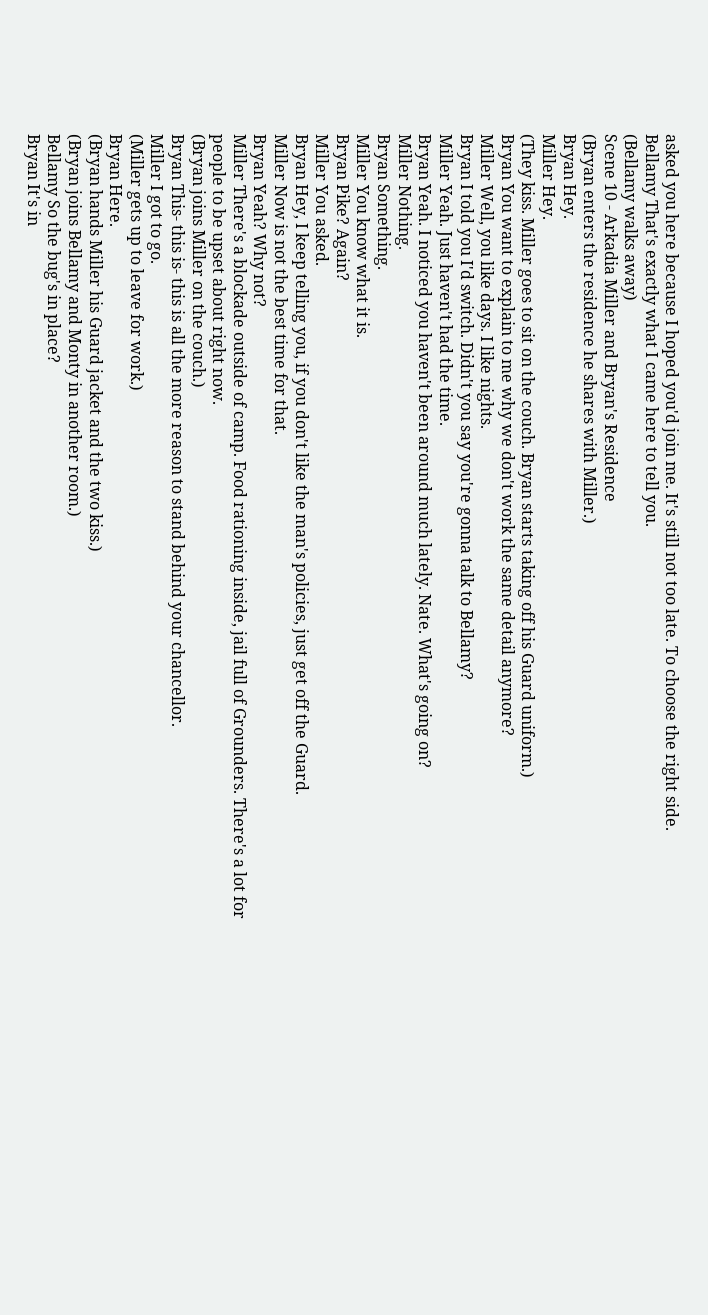asked you here because I hoped you'd join me. It's still not too late. To choose the right side.
Bellamy That's exactly what I came here to tell you.
(Bellamy walks away)
Scene 10 - Arkadia Miller and Bryan's Residence
(Bryan enters the residence he shares with Miller.)
Bryan Hey.
Miller Hey.
(They kiss. Miller goes to sit on the couch. Bryan starts taking off his Guard uniform.)
Bryan You want to explain to me why we don't work the same detail anymore?
Miller Well, you like days. I like nights.
Bryan I told you I'd switch. Didn't you say you're gonna talk to Bellamy?
Miller Yeah. Just haven't had the time.
Bryan Yeah. I noticed you haven't been around much lately. Nate. What's going on?
Miller Nothing.
Bryan Something.
Miller You know what it is.
Bryan Pike? Again?
Miller You asked.
Bryan Hey, I keep telling you, if you don't like the man's policies, just get off the Guard.
Miller Now is not the best time for that.
Bryan Yeah? Why not?
Miller There's a blockade outside of camp. Food rationing inside, jail full of Grounders. There's a lot for people to be upset about right now.
(Bryan joins Miller on the couch.)
Bryan This- this is- this is all the more reason to stand behind your chancellor.
Miller I got to go.
(Miller gets up to leave for work.)
Bryan Here.
(Bryan hands Miller his Guard jacket and the two kiss.)
(Bryan joins Bellamy and Monty in another room.)
Bellamy So the bug's in place?
Bryan It's in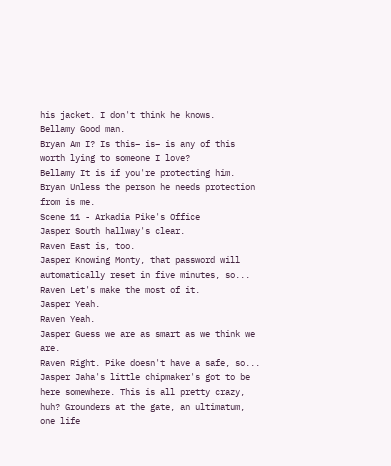his jacket. I don't think he knows.
Bellamy Good man.
Bryan Am I? Is this– is– is any of this worth lying to someone I love?
Bellamy It is if you're protecting him.
Bryan Unless the person he needs protection from is me.
Scene 11 - Arkadia Pike's Office
Jasper South hallway's clear.
Raven East is, too.
Jasper Knowing Monty, that password will automatically reset in five minutes, so...
Raven Let's make the most of it.
Jasper Yeah.
Raven Yeah.
Jasper Guess we are as smart as we think we are.
Raven Right. Pike doesn't have a safe, so...
Jasper Jaha's little chipmaker's got to be here somewhere. This is all pretty crazy, huh? Grounders at the gate, an ultimatum, one life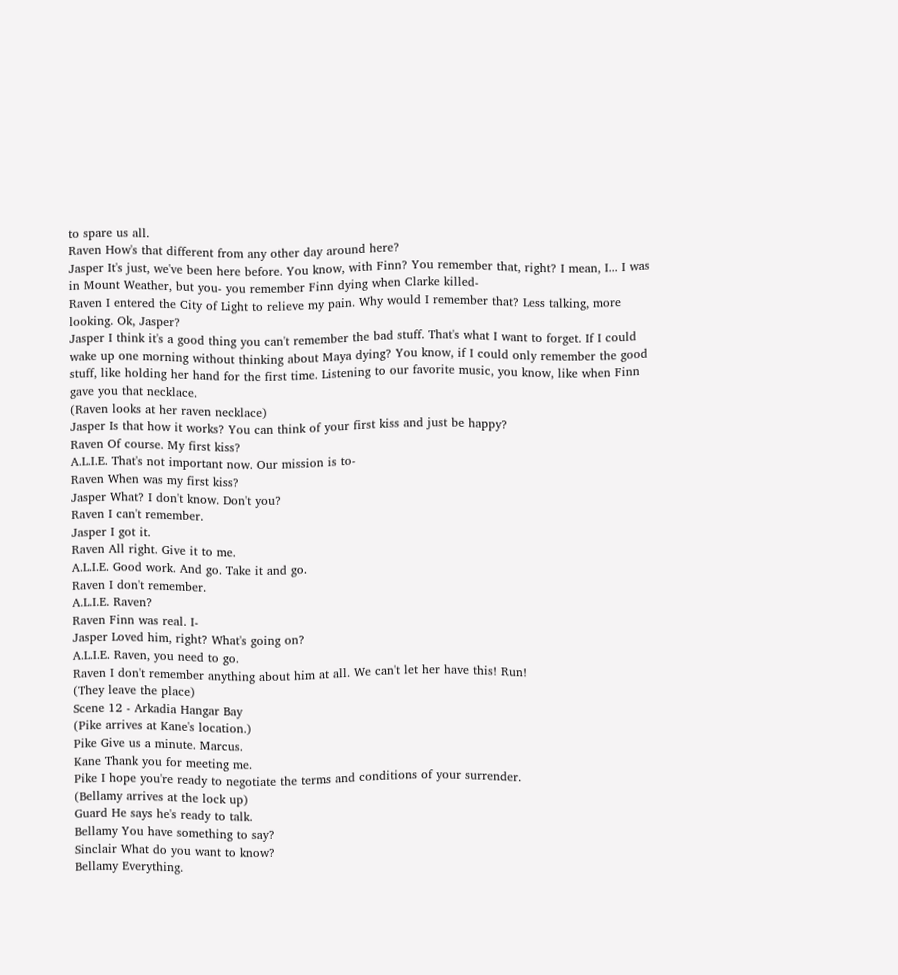to spare us all.
Raven How's that different from any other day around here?
Jasper It's just, we've been here before. You know, with Finn? You remember that, right? I mean, I... I was in Mount Weather, but you- you remember Finn dying when Clarke killed-
Raven I entered the City of Light to relieve my pain. Why would I remember that? Less talking, more looking. Ok, Jasper?
Jasper I think it's a good thing you can't remember the bad stuff. That's what I want to forget. If I could wake up one morning without thinking about Maya dying? You know, if I could only remember the good stuff, like holding her hand for the first time. Listening to our favorite music, you know, like when Finn gave you that necklace.
(Raven looks at her raven necklace)
Jasper Is that how it works? You can think of your first kiss and just be happy?
Raven Of course. My first kiss?
A.L.I.E. That's not important now. Our mission is to-
Raven When was my first kiss?
Jasper What? I don't know. Don't you?
Raven I can't remember.
Jasper I got it.
Raven All right. Give it to me.
A.L.I.E. Good work. And go. Take it and go.
Raven I don't remember.
A.L.I.E. Raven?
Raven Finn was real. I-
Jasper Loved him, right? What's going on?
A.L.I.E. Raven, you need to go.
Raven I don't remember anything about him at all. We can't let her have this! Run!
(They leave the place)
Scene 12 - Arkadia Hangar Bay
(Pike arrives at Kane's location.)
Pike Give us a minute. Marcus.
Kane Thank you for meeting me.
Pike I hope you're ready to negotiate the terms and conditions of your surrender.
(Bellamy arrives at the lock up)
Guard He says he's ready to talk.
Bellamy You have something to say?
Sinclair What do you want to know?
Bellamy Everything.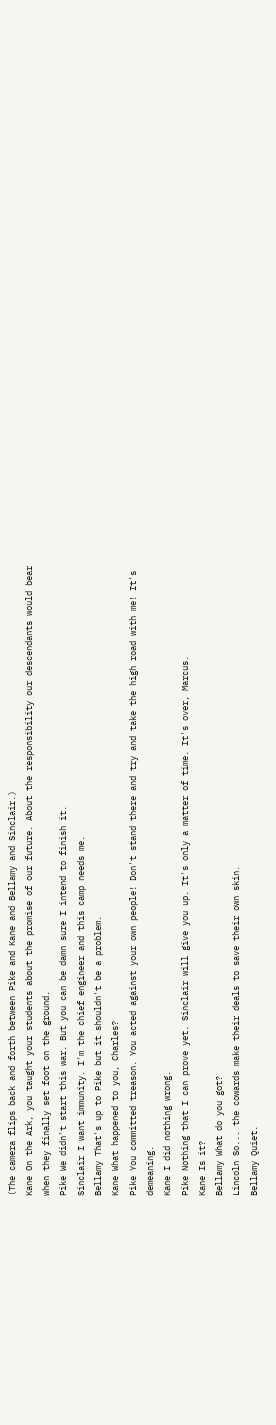(The camera flips back and forth between Pike and Kane and Bellamy and Sinclair.)
Kane On the Ark, you taught your students about the promise of our future. About the responsibility our descendants would bear when they finally set foot on the ground.
Pike We didn't start this war. But you can be damn sure I intend to finish it.
Sinclair I want immunity. I'm the chief engineer and this camp needs me.
Bellamy That's up to Pike but it shouldn't be a problem.
Kane What happened to you, Charles?
Pike You committed treason. You acted against your own people! Don't stand there and try and take the high road with me! It's demeaning.
Kane I did nothing wrong.
Pike Nothing that I can prove yet. Sinclair will give you up. It's only a matter of time. It's over, Marcus.
Kane Is it?
Bellamy What do you got?
Lincoln So... the cowards make their deals to save their own skin.
Bellamy Quiet.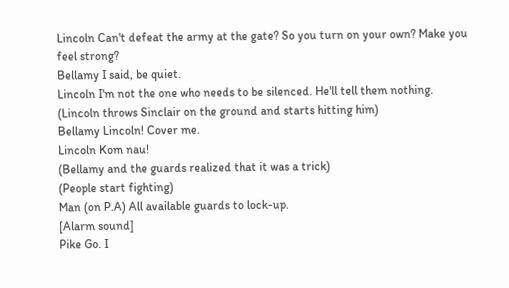Lincoln Can't defeat the army at the gate? So you turn on your own? Make you feel strong?
Bellamy I said, be quiet.
Lincoln I'm not the one who needs to be silenced. He'll tell them nothing.
(Lincoln throws Sinclair on the ground and starts hitting him)
Bellamy Lincoln! Cover me.
Lincoln Kom nau!
(Bellamy and the guards realized that it was a trick)
(People start fighting)
Man (on P.A) All available guards to lock-up.
[Alarm sound]
Pike Go. I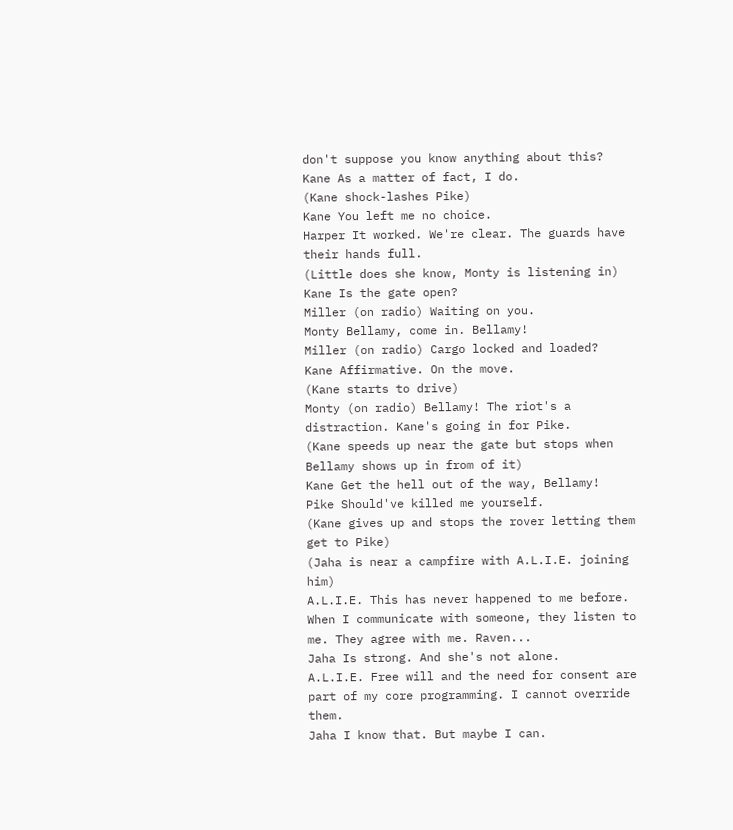don't suppose you know anything about this?
Kane As a matter of fact, I do.
(Kane shock-lashes Pike)
Kane You left me no choice.
Harper It worked. We're clear. The guards have their hands full.
(Little does she know, Monty is listening in)
Kane Is the gate open?
Miller (on radio) Waiting on you.
Monty Bellamy, come in. Bellamy!
Miller (on radio) Cargo locked and loaded?
Kane Affirmative. On the move.
(Kane starts to drive)
Monty (on radio) Bellamy! The riot's a distraction. Kane's going in for Pike.
(Kane speeds up near the gate but stops when Bellamy shows up in from of it)
Kane Get the hell out of the way, Bellamy!
Pike Should've killed me yourself.
(Kane gives up and stops the rover letting them get to Pike)
(Jaha is near a campfire with A.L.I.E. joining him)
A.L.I.E. This has never happened to me before. When I communicate with someone, they listen to me. They agree with me. Raven...
Jaha Is strong. And she's not alone.
A.L.I.E. Free will and the need for consent are part of my core programming. I cannot override them.
Jaha I know that. But maybe I can.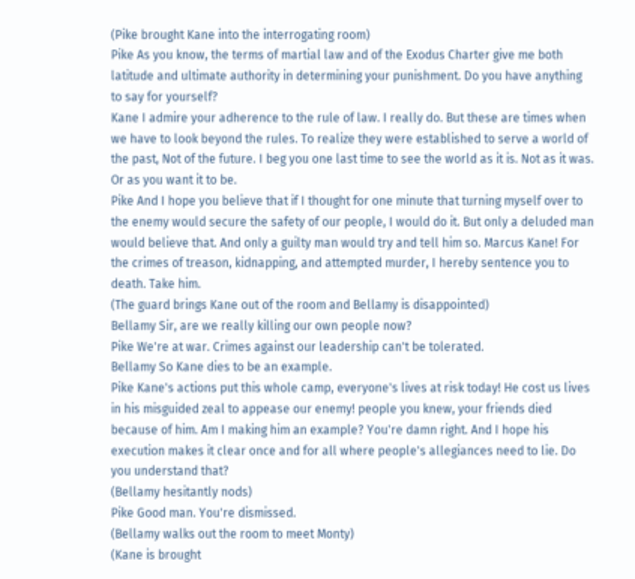(Pike brought Kane into the interrogating room)
Pike As you know, the terms of martial law and of the Exodus Charter give me both latitude and ultimate authority in determining your punishment. Do you have anything to say for yourself?
Kane I admire your adherence to the rule of law. I really do. But these are times when we have to look beyond the rules. To realize they were established to serve a world of the past, Not of the future. I beg you one last time to see the world as it is. Not as it was. Or as you want it to be.
Pike And I hope you believe that if I thought for one minute that turning myself over to the enemy would secure the safety of our people, I would do it. But only a deluded man would believe that. And only a guilty man would try and tell him so. Marcus Kane! For the crimes of treason, kidnapping, and attempted murder, I hereby sentence you to death. Take him.
(The guard brings Kane out of the room and Bellamy is disappointed)
Bellamy Sir, are we really killing our own people now?
Pike We're at war. Crimes against our leadership can't be tolerated.
Bellamy So Kane dies to be an example.
Pike Kane's actions put this whole camp, everyone's lives at risk today! He cost us lives in his misguided zeal to appease our enemy! people you knew, your friends died because of him. Am I making him an example? You're damn right. And I hope his execution makes it clear once and for all where people's allegiances need to lie. Do you understand that?
(Bellamy hesitantly nods)
Pike Good man. You're dismissed.
(Bellamy walks out the room to meet Monty)
(Kane is brought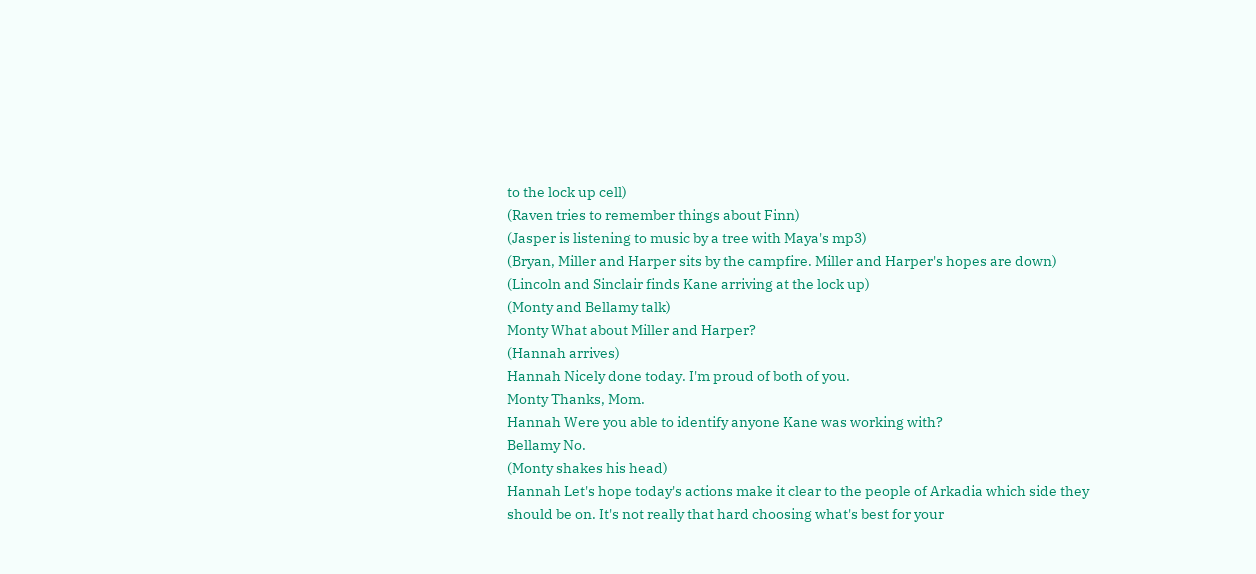to the lock up cell)
(Raven tries to remember things about Finn)
(Jasper is listening to music by a tree with Maya's mp3)
(Bryan, Miller and Harper sits by the campfire. Miller and Harper's hopes are down)
(Lincoln and Sinclair finds Kane arriving at the lock up)
(Monty and Bellamy talk)
Monty What about Miller and Harper?
(Hannah arrives)
Hannah Nicely done today. I'm proud of both of you.
Monty Thanks, Mom.
Hannah Were you able to identify anyone Kane was working with?
Bellamy No.
(Monty shakes his head)
Hannah Let's hope today's actions make it clear to the people of Arkadia which side they should be on. It's not really that hard choosing what's best for your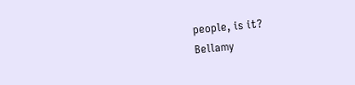people, is it?
Bellamy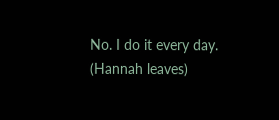No. I do it every day.
(Hannah leaves)